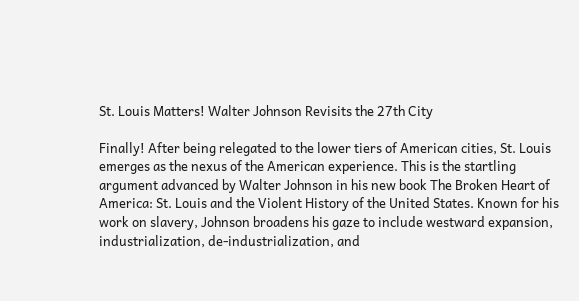St. Louis Matters! Walter Johnson Revisits the 27th City

Finally! After being relegated to the lower tiers of American cities, St. Louis emerges as the nexus of the American experience. This is the startling argument advanced by Walter Johnson in his new book The Broken Heart of America: St. Louis and the Violent History of the United States. Known for his work on slavery, Johnson broadens his gaze to include westward expansion, industrialization, de-industrialization, and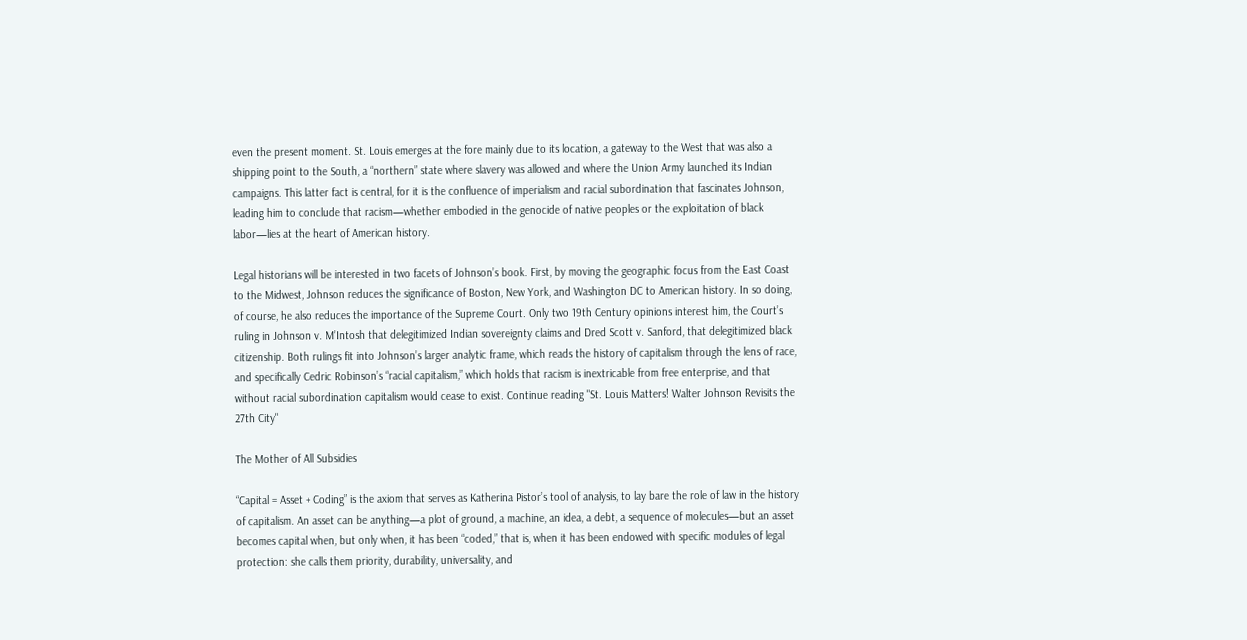even the present moment. St. Louis emerges at the fore mainly due to its location, a gateway to the West that was also a shipping point to the South, a “northern” state where slavery was allowed and where the Union Army launched its Indian campaigns. This latter fact is central, for it is the confluence of imperialism and racial subordination that fascinates Johnson, leading him to conclude that racism—whether embodied in the genocide of native peoples or the exploitation of black labor—lies at the heart of American history.

Legal historians will be interested in two facets of Johnson’s book. First, by moving the geographic focus from the East Coast to the Midwest, Johnson reduces the significance of Boston, New York, and Washington DC to American history. In so doing, of course, he also reduces the importance of the Supreme Court. Only two 19th Century opinions interest him, the Court’s ruling in Johnson v. M’Intosh that delegitimized Indian sovereignty claims and Dred Scott v. Sanford, that delegitimized black citizenship. Both rulings fit into Johnson’s larger analytic frame, which reads the history of capitalism through the lens of race, and specifically Cedric Robinson’s “racial capitalism,” which holds that racism is inextricable from free enterprise, and that without racial subordination capitalism would cease to exist. Continue reading "St. Louis Matters! Walter Johnson Revisits the 27th City"

The Mother of All Subsidies

“Capital = Asset + Coding” is the axiom that serves as Katherina Pistor’s tool of analysis, to lay bare the role of law in the history of capitalism. An asset can be anything—a plot of ground, a machine, an idea, a debt, a sequence of molecules—but an asset becomes capital when, but only when, it has been “coded,” that is, when it has been endowed with specific modules of legal protection: she calls them priority, durability, universality, and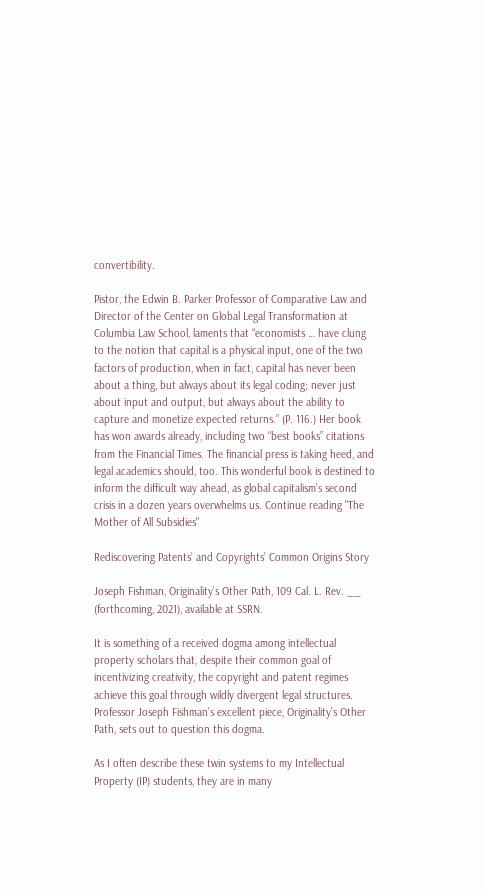convertibility.

Pistor, the Edwin B. Parker Professor of Comparative Law and Director of the Center on Global Legal Transformation at Columbia Law School, laments that “economists … have clung to the notion that capital is a physical input, one of the two factors of production, when in fact, capital has never been about a thing, but always about its legal coding; never just about input and output, but always about the ability to capture and monetize expected returns.” (P. 116.) Her book has won awards already, including two “best books” citations from the Financial Times. The financial press is taking heed, and legal academics should, too. This wonderful book is destined to inform the difficult way ahead, as global capitalism’s second crisis in a dozen years overwhelms us. Continue reading "The Mother of All Subsidies"

Rediscovering Patents’ and Copyrights’ Common Origins Story

Joseph Fishman, Originality’s Other Path, 109 Cal. L. Rev. __ (forthcoming, 2021), available at SSRN.

It is something of a received dogma among intellectual property scholars that, despite their common goal of incentivizing creativity, the copyright and patent regimes achieve this goal through wildly divergent legal structures. Professor Joseph Fishman’s excellent piece, Originality’s Other Path, sets out to question this dogma.

As I often describe these twin systems to my Intellectual Property (IP) students, they are in many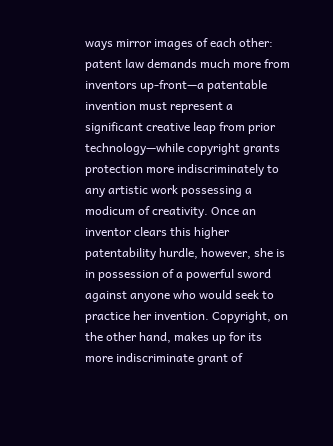ways mirror images of each other: patent law demands much more from inventors up-front—a patentable invention must represent a significant creative leap from prior technology—while copyright grants protection more indiscriminately to any artistic work possessing a modicum of creativity. Once an inventor clears this higher patentability hurdle, however, she is in possession of a powerful sword against anyone who would seek to practice her invention. Copyright, on the other hand, makes up for its more indiscriminate grant of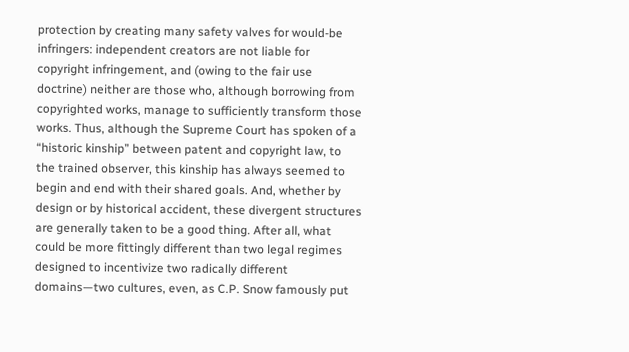protection by creating many safety valves for would-be infringers: independent creators are not liable for copyright infringement, and (owing to the fair use doctrine) neither are those who, although borrowing from copyrighted works, manage to sufficiently transform those works. Thus, although the Supreme Court has spoken of a “historic kinship” between patent and copyright law, to the trained observer, this kinship has always seemed to begin and end with their shared goals. And, whether by design or by historical accident, these divergent structures are generally taken to be a good thing. After all, what could be more fittingly different than two legal regimes designed to incentivize two radically different domains—two cultures, even, as C.P. Snow famously put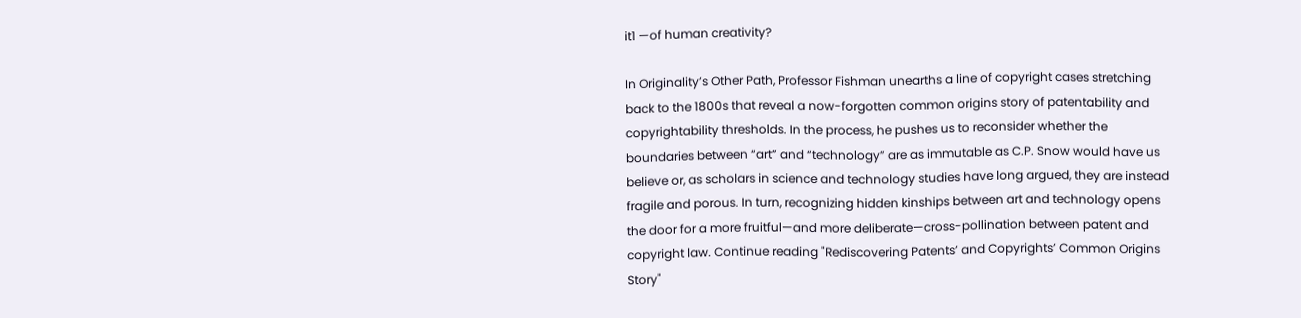it1 —of human creativity?

In Originality’s Other Path, Professor Fishman unearths a line of copyright cases stretching back to the 1800s that reveal a now-forgotten common origins story of patentability and copyrightability thresholds. In the process, he pushes us to reconsider whether the boundaries between “art” and “technology” are as immutable as C.P. Snow would have us believe or, as scholars in science and technology studies have long argued, they are instead fragile and porous. In turn, recognizing hidden kinships between art and technology opens the door for a more fruitful—and more deliberate—cross-pollination between patent and copyright law. Continue reading "Rediscovering Patents’ and Copyrights’ Common Origins Story"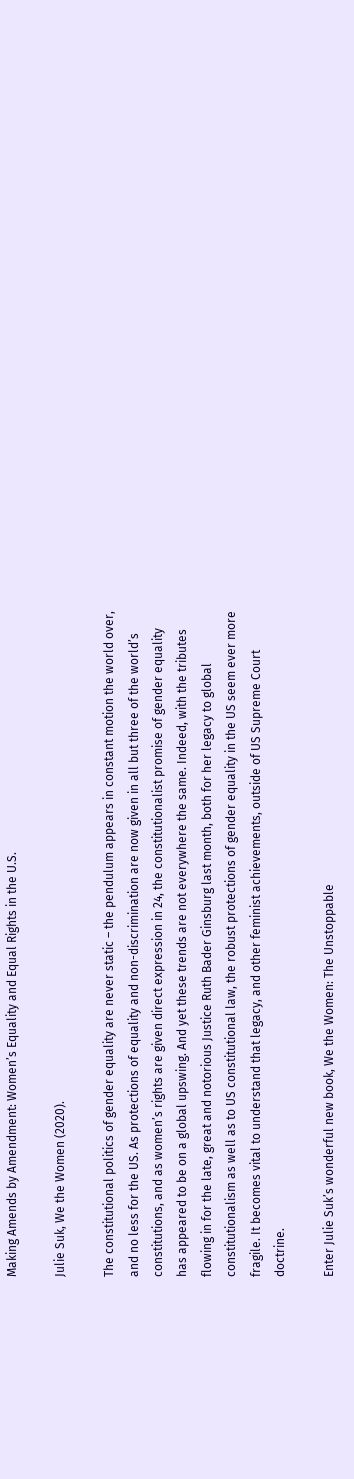Making Amends by Amendment: Women’s Equality and Equal Rights in the U.S.

Julie Suk, We the Women (2020).

The constitutional politics of gender equality are never static – the pendulum appears in constant motion the world over, and no less for the US. As protections of equality and non-discrimination are now given in all but three of the world’s constitutions, and as women’s rights are given direct expression in 24, the constitutionalist promise of gender equality has appeared to be on a global upswing. And yet these trends are not everywhere the same. Indeed, with the tributes flowing in for the late, great and notorious Justice Ruth Bader Ginsburg last month, both for her legacy to global constitutionalism as well as to US constitutional law, the robust protections of gender equality in the US seem ever more fragile. It becomes vital to understand that legacy, and other feminist achievements, outside of US Supreme Court doctrine.

Enter Julie Suk’s wonderful new book, We the Women: The Unstoppable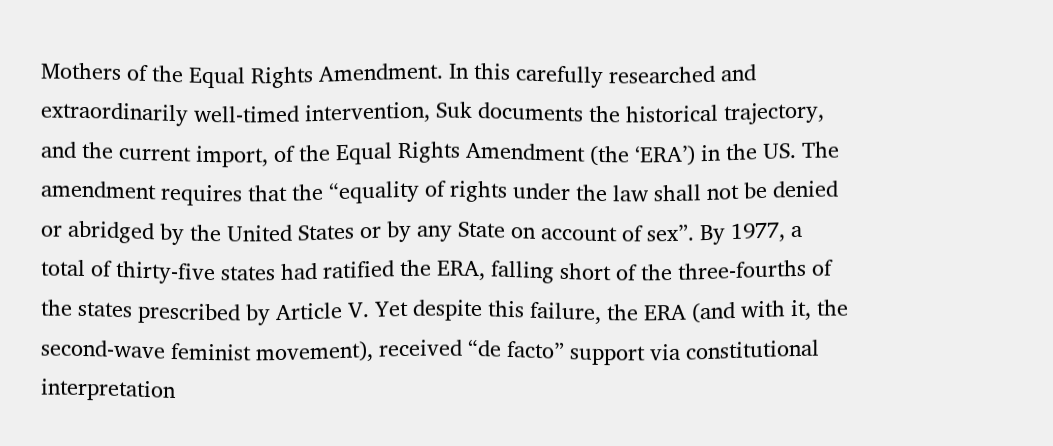Mothers of the Equal Rights Amendment. In this carefully researched and extraordinarily well-timed intervention, Suk documents the historical trajectory, and the current import, of the Equal Rights Amendment (the ‘ERA’) in the US. The amendment requires that the “equality of rights under the law shall not be denied or abridged by the United States or by any State on account of sex”. By 1977, a total of thirty-five states had ratified the ERA, falling short of the three-fourths of the states prescribed by Article V. Yet despite this failure, the ERA (and with it, the second-wave feminist movement), received “de facto” support via constitutional interpretation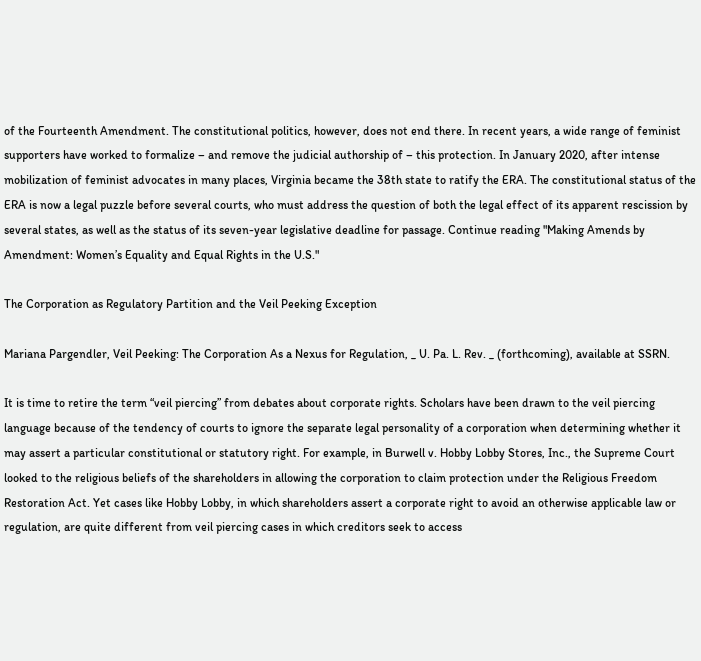of the Fourteenth Amendment. The constitutional politics, however, does not end there. In recent years, a wide range of feminist supporters have worked to formalize – and remove the judicial authorship of – this protection. In January 2020, after intense mobilization of feminist advocates in many places, Virginia became the 38th state to ratify the ERA. The constitutional status of the ERA is now a legal puzzle before several courts, who must address the question of both the legal effect of its apparent rescission by several states, as well as the status of its seven-year legislative deadline for passage. Continue reading "Making Amends by Amendment: Women’s Equality and Equal Rights in the U.S."

The Corporation as Regulatory Partition and the Veil Peeking Exception

Mariana Pargendler, Veil Peeking: The Corporation As a Nexus for Regulation, _ U. Pa. L. Rev. _ (forthcoming), available at SSRN.

It is time to retire the term “veil piercing” from debates about corporate rights. Scholars have been drawn to the veil piercing language because of the tendency of courts to ignore the separate legal personality of a corporation when determining whether it may assert a particular constitutional or statutory right. For example, in Burwell v. Hobby Lobby Stores, Inc., the Supreme Court looked to the religious beliefs of the shareholders in allowing the corporation to claim protection under the Religious Freedom Restoration Act. Yet cases like Hobby Lobby, in which shareholders assert a corporate right to avoid an otherwise applicable law or regulation, are quite different from veil piercing cases in which creditors seek to access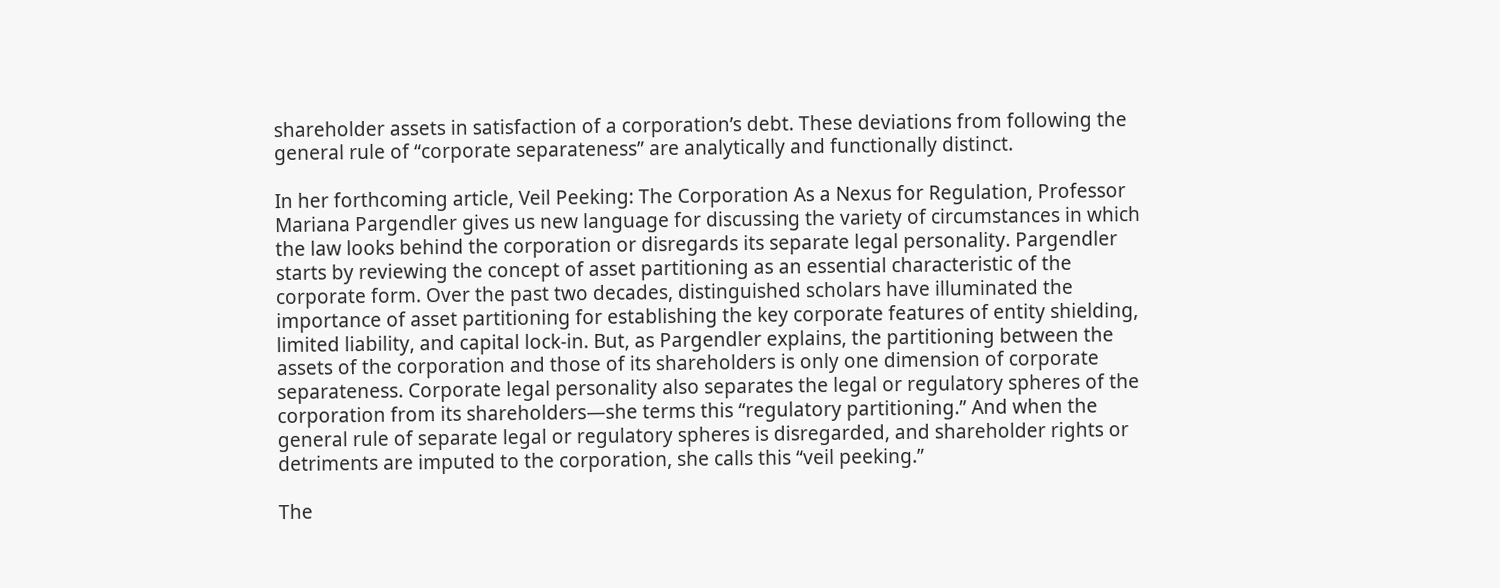shareholder assets in satisfaction of a corporation’s debt. These deviations from following the general rule of “corporate separateness” are analytically and functionally distinct.

In her forthcoming article, Veil Peeking: The Corporation As a Nexus for Regulation, Professor Mariana Pargendler gives us new language for discussing the variety of circumstances in which the law looks behind the corporation or disregards its separate legal personality. Pargendler starts by reviewing the concept of asset partitioning as an essential characteristic of the corporate form. Over the past two decades, distinguished scholars have illuminated the importance of asset partitioning for establishing the key corporate features of entity shielding, limited liability, and capital lock-in. But, as Pargendler explains, the partitioning between the assets of the corporation and those of its shareholders is only one dimension of corporate separateness. Corporate legal personality also separates the legal or regulatory spheres of the corporation from its shareholders—she terms this “regulatory partitioning.” And when the general rule of separate legal or regulatory spheres is disregarded, and shareholder rights or detriments are imputed to the corporation, she calls this “veil peeking.”

The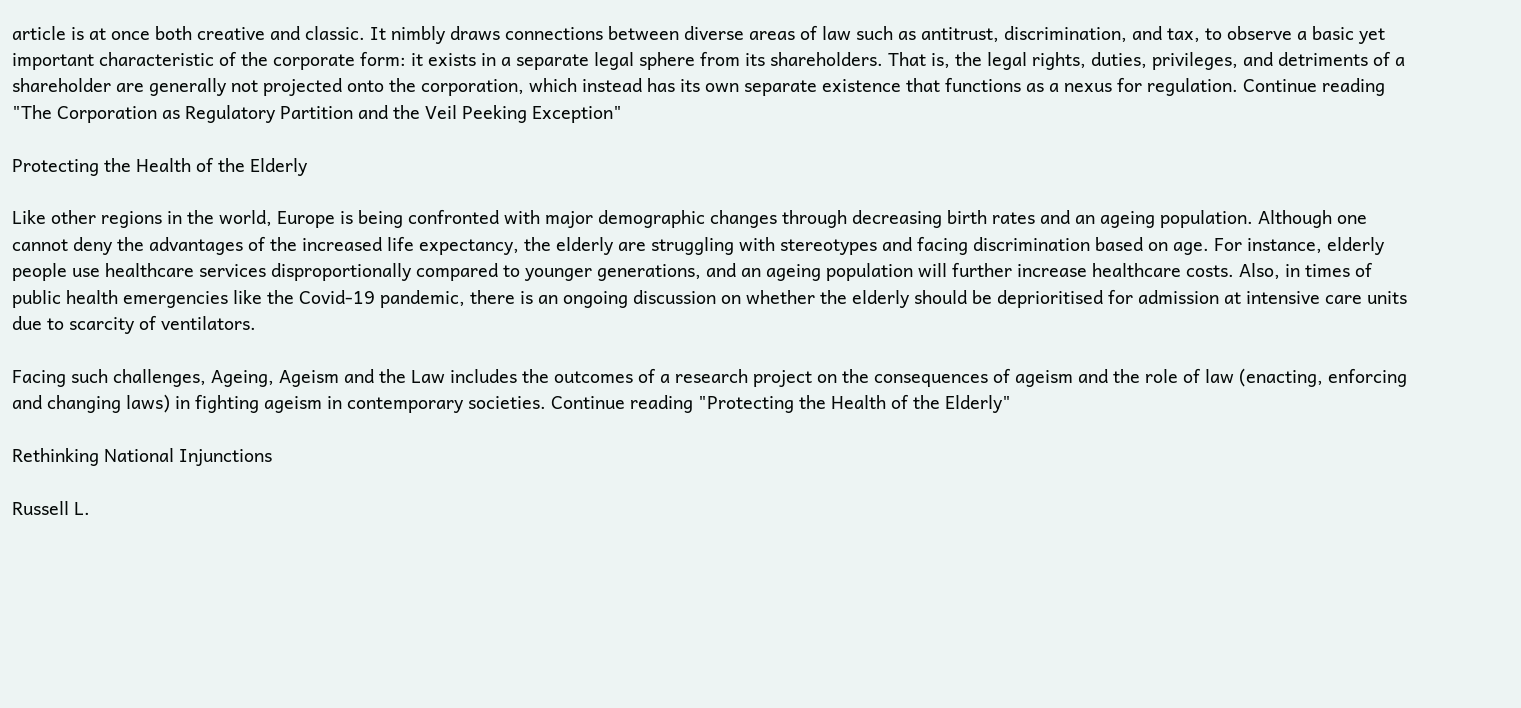article is at once both creative and classic. It nimbly draws connections between diverse areas of law such as antitrust, discrimination, and tax, to observe a basic yet important characteristic of the corporate form: it exists in a separate legal sphere from its shareholders. That is, the legal rights, duties, privileges, and detriments of a shareholder are generally not projected onto the corporation, which instead has its own separate existence that functions as a nexus for regulation. Continue reading "The Corporation as Regulatory Partition and the Veil Peeking Exception"

Protecting the Health of the Elderly

Like other regions in the world, Europe is being confronted with major demographic changes through decreasing birth rates and an ageing population. Although one cannot deny the advantages of the increased life expectancy, the elderly are struggling with stereotypes and facing discrimination based on age. For instance, elderly people use healthcare services disproportionally compared to younger generations, and an ageing population will further increase healthcare costs. Also, in times of public health emergencies like the Covid-19 pandemic, there is an ongoing discussion on whether the elderly should be deprioritised for admission at intensive care units due to scarcity of ventilators.

Facing such challenges, Ageing, Ageism and the Law includes the outcomes of a research project on the consequences of ageism and the role of law (enacting, enforcing and changing laws) in fighting ageism in contemporary societies. Continue reading "Protecting the Health of the Elderly"

Rethinking National Injunctions

Russell L.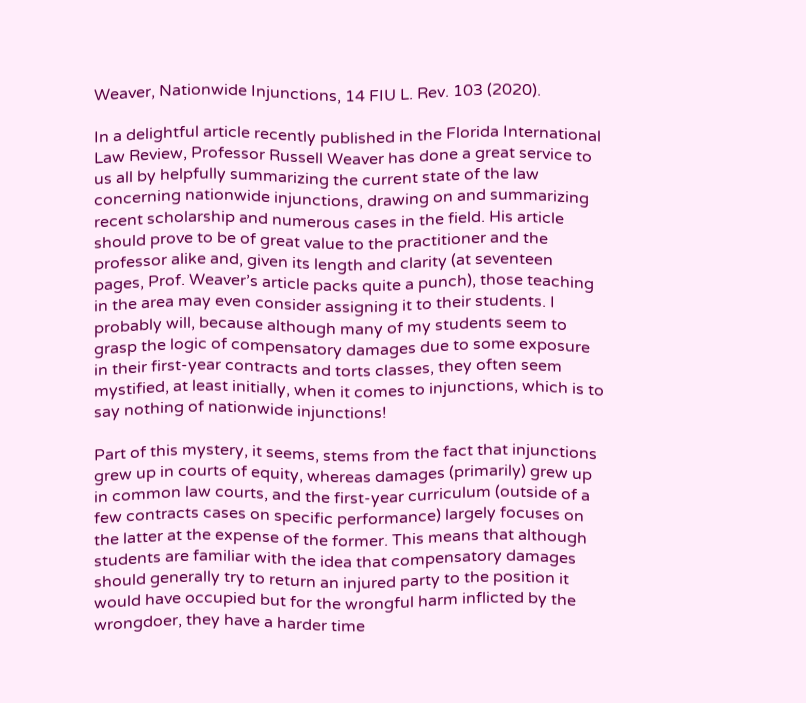Weaver, Nationwide Injunctions, 14 FIU L. Rev. 103 (2020).

In a delightful article recently published in the Florida International Law Review, Professor Russell Weaver has done a great service to us all by helpfully summarizing the current state of the law concerning nationwide injunctions, drawing on and summarizing recent scholarship and numerous cases in the field. His article should prove to be of great value to the practitioner and the professor alike and, given its length and clarity (at seventeen pages, Prof. Weaver’s article packs quite a punch), those teaching in the area may even consider assigning it to their students. I probably will, because although many of my students seem to grasp the logic of compensatory damages due to some exposure in their first-year contracts and torts classes, they often seem mystified, at least initially, when it comes to injunctions, which is to say nothing of nationwide injunctions!

Part of this mystery, it seems, stems from the fact that injunctions grew up in courts of equity, whereas damages (primarily) grew up in common law courts, and the first-year curriculum (outside of a few contracts cases on specific performance) largely focuses on the latter at the expense of the former. This means that although students are familiar with the idea that compensatory damages should generally try to return an injured party to the position it would have occupied but for the wrongful harm inflicted by the wrongdoer, they have a harder time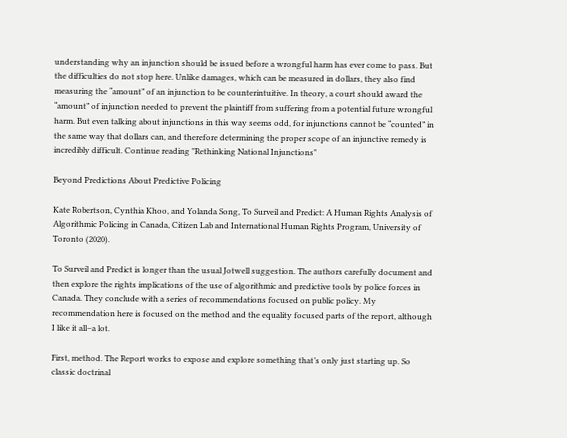understanding why an injunction should be issued before a wrongful harm has ever come to pass. But the difficulties do not stop here. Unlike damages, which can be measured in dollars, they also find measuring the “amount” of an injunction to be counterintuitive. In theory, a court should award the “amount” of injunction needed to prevent the plaintiff from suffering from a potential future wrongful harm. But even talking about injunctions in this way seems odd, for injunctions cannot be “counted” in the same way that dollars can, and therefore determining the proper scope of an injunctive remedy is incredibly difficult. Continue reading "Rethinking National Injunctions"

Beyond Predictions About Predictive Policing

Kate Robertson, Cynthia Khoo, and Yolanda Song, To Surveil and Predict: A Human Rights Analysis of Algorithmic Policing in Canada, Citizen Lab and International Human Rights Program, University of Toronto (2020).

To Surveil and Predict is longer than the usual Jotwell suggestion. The authors carefully document and then explore the rights implications of the use of algorithmic and predictive tools by police forces in Canada. They conclude with a series of recommendations focused on public policy. My recommendation here is focused on the method and the equality focused parts of the report, although I like it all–a lot.

First, method. The Report works to expose and explore something that’s only just starting up. So classic doctrinal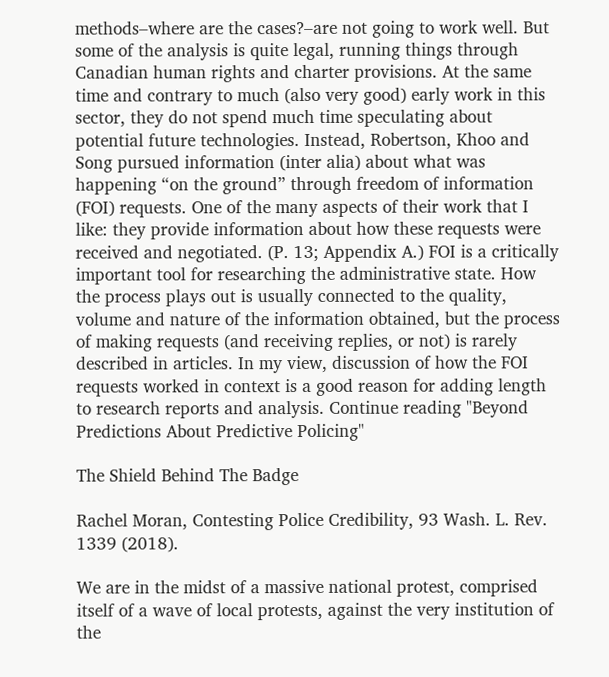methods–where are the cases?–are not going to work well. But some of the analysis is quite legal, running things through Canadian human rights and charter provisions. At the same time and contrary to much (also very good) early work in this sector, they do not spend much time speculating about potential future technologies. Instead, Robertson, Khoo and Song pursued information (inter alia) about what was happening “on the ground” through freedom of information (FOI) requests. One of the many aspects of their work that I like: they provide information about how these requests were received and negotiated. (P. 13; Appendix A.) FOI is a critically important tool for researching the administrative state. How the process plays out is usually connected to the quality, volume and nature of the information obtained, but the process of making requests (and receiving replies, or not) is rarely described in articles. In my view, discussion of how the FOI requests worked in context is a good reason for adding length to research reports and analysis. Continue reading "Beyond Predictions About Predictive Policing"

The Shield Behind The Badge

Rachel Moran, Contesting Police Credibility, 93 Wash. L. Rev. 1339 (2018).

We are in the midst of a massive national protest, comprised itself of a wave of local protests, against the very institution of the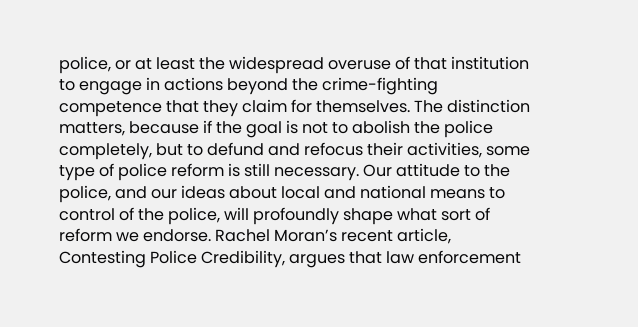police, or at least the widespread overuse of that institution to engage in actions beyond the crime-fighting competence that they claim for themselves. The distinction matters, because if the goal is not to abolish the police completely, but to defund and refocus their activities, some type of police reform is still necessary. Our attitude to the police, and our ideas about local and national means to control of the police, will profoundly shape what sort of reform we endorse. Rachel Moran’s recent article, Contesting Police Credibility, argues that law enforcement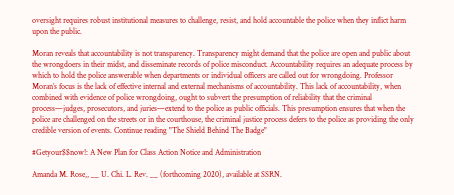oversight requires robust institutional measures to challenge, resist, and hold accountable the police when they inflict harm upon the public.

Moran reveals that accountability is not transparency. Transparency might demand that the police are open and public about the wrongdoers in their midst, and disseminate records of police misconduct. Accountability requires an adequate process by which to hold the police answerable when departments or individual officers are called out for wrongdoing. Professor Moran’s focus is the lack of effective internal and external mechanisms of accountability. This lack of accountability, when combined with evidence of police wrongdoing, ought to subvert the presumption of reliability that the criminal process—judges, prosecutors, and juries—extend to the police as public officials. This presumption ensures that when the police are challenged on the streets or in the courthouse, the criminal justice process defers to the police as providing the only credible version of events. Continue reading "The Shield Behind The Badge"

#Getyour$$now!: A New Plan for Class Action Notice and Administration

Amanda M. Rose,, __ U. Chi. L. Rev. __ (forthcoming 2020), available at SSRN.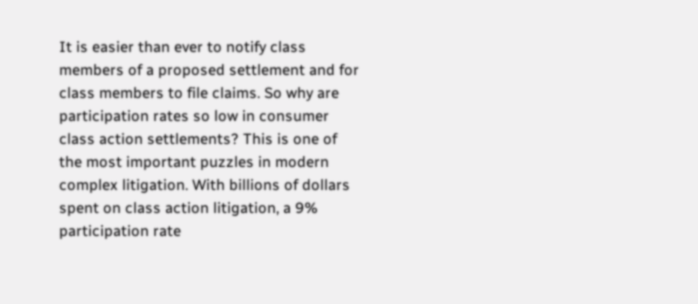It is easier than ever to notify class members of a proposed settlement and for class members to file claims. So why are participation rates so low in consumer class action settlements? This is one of the most important puzzles in modern complex litigation. With billions of dollars spent on class action litigation, a 9% participation rate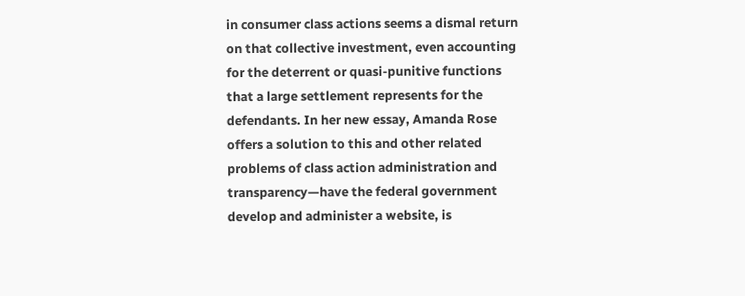in consumer class actions seems a dismal return on that collective investment, even accounting for the deterrent or quasi-punitive functions that a large settlement represents for the defendants. In her new essay, Amanda Rose offers a solution to this and other related problems of class action administration and transparency—have the federal government develop and administer a website, is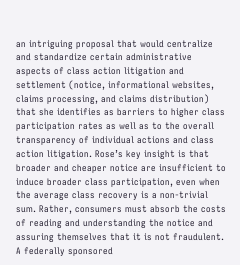an intriguing proposal that would centralize and standardize certain administrative aspects of class action litigation and settlement (notice, informational websites, claims processing, and claims distribution) that she identifies as barriers to higher class participation rates as well as to the overall transparency of individual actions and class action litigation. Rose’s key insight is that broader and cheaper notice are insufficient to induce broader class participation, even when the average class recovery is a non-trivial sum. Rather, consumers must absorb the costs of reading and understanding the notice and assuring themselves that it is not fraudulent. A federally sponsored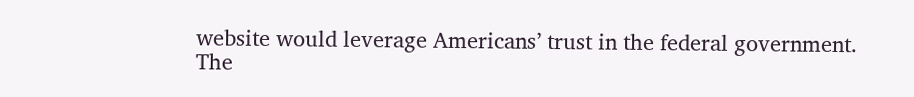website would leverage Americans’ trust in the federal government. The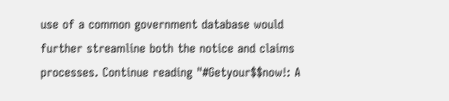use of a common government database would further streamline both the notice and claims processes. Continue reading "#Getyour$$now!: A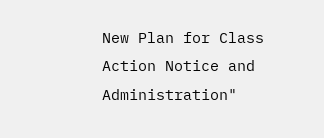New Plan for Class Action Notice and Administration"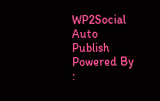WP2Social Auto Publish Powered By :